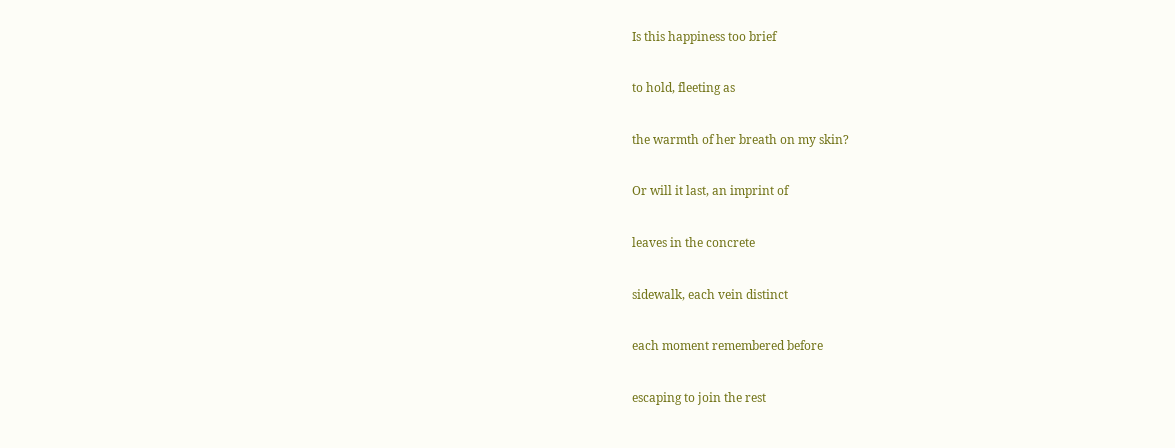Is this happiness too brief

to hold, fleeting as

the warmth of her breath on my skin?

Or will it last, an imprint of

leaves in the concrete

sidewalk, each vein distinct

each moment remembered before

escaping to join the rest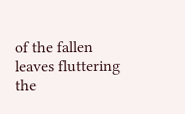of the fallen leaves fluttering the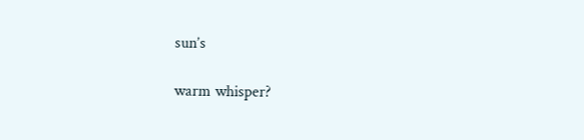sun’s

warm whisper?